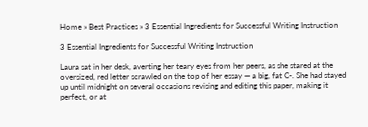Home » Best Practices » 3 Essential Ingredients for Successful Writing Instruction

3 Essential Ingredients for Successful Writing Instruction

Laura sat in her desk, averting her teary eyes from her peers, as she stared at the oversized, red letter scrawled on the top of her essay — a big, fat C-. She had stayed up until midnight on several occasions revising and editing this paper, making it perfect, or at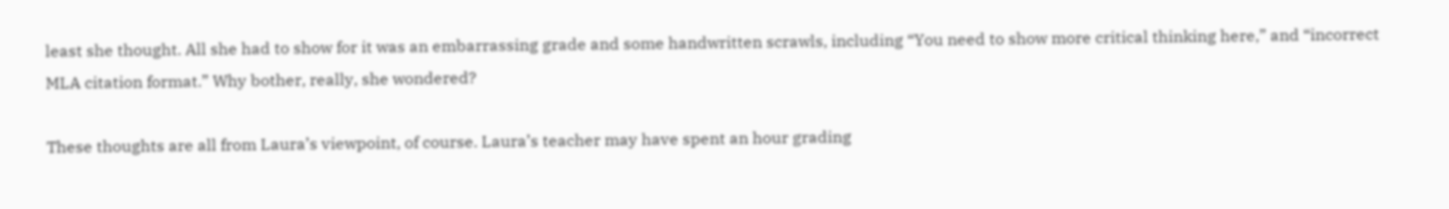least she thought. All she had to show for it was an embarrassing grade and some handwritten scrawls, including “You need to show more critical thinking here,” and “incorrect MLA citation format.” Why bother, really, she wondered?

These thoughts are all from Laura’s viewpoint, of course. Laura’s teacher may have spent an hour grading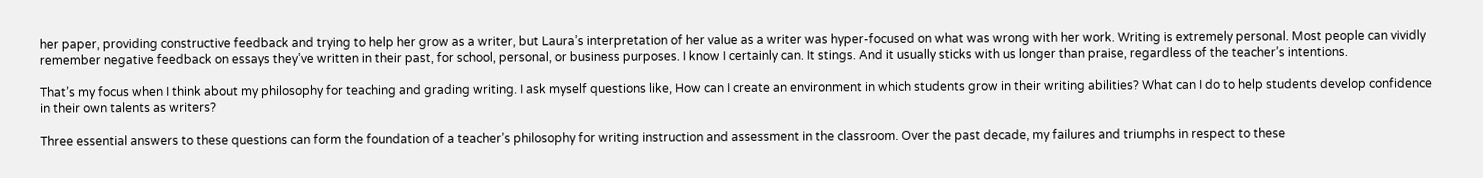her paper, providing constructive feedback and trying to help her grow as a writer, but Laura’s interpretation of her value as a writer was hyper-focused on what was wrong with her work. Writing is extremely personal. Most people can vividly remember negative feedback on essays they’ve written in their past, for school, personal, or business purposes. I know I certainly can. It stings. And it usually sticks with us longer than praise, regardless of the teacher’s intentions.

That’s my focus when I think about my philosophy for teaching and grading writing. I ask myself questions like, How can I create an environment in which students grow in their writing abilities? What can I do to help students develop confidence in their own talents as writers?

Three essential answers to these questions can form the foundation of a teacher’s philosophy for writing instruction and assessment in the classroom. Over the past decade, my failures and triumphs in respect to these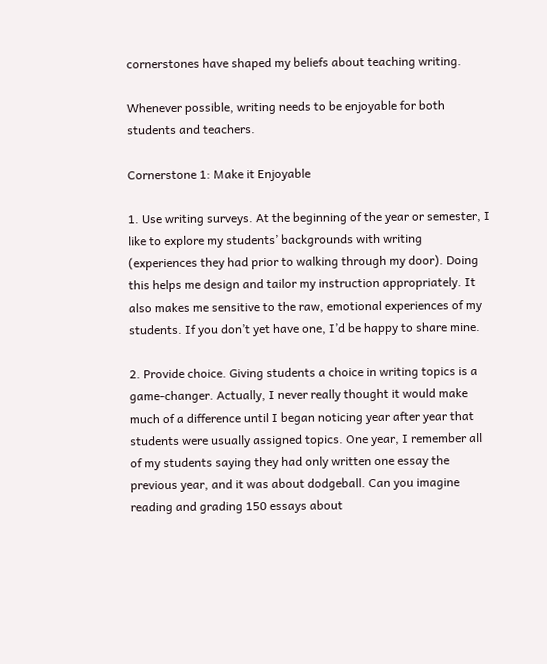cornerstones have shaped my beliefs about teaching writing.

Whenever possible, writing needs to be enjoyable for both students and teachers.

Cornerstone 1: Make it Enjoyable

1. Use writing surveys. At the beginning of the year or semester, I like to explore my students’ backgrounds with writing (experiences they had prior to walking through my door). Doing this helps me design and tailor my instruction appropriately. It also makes me sensitive to the raw, emotional experiences of my students. If you don’t yet have one, I’d be happy to share mine.

2. Provide choice. Giving students a choice in writing topics is a game-changer. Actually, I never really thought it would make much of a difference until I began noticing year after year that students were usually assigned topics. One year, I remember all of my students saying they had only written one essay the previous year, and it was about dodgeball. Can you imagine reading and grading 150 essays about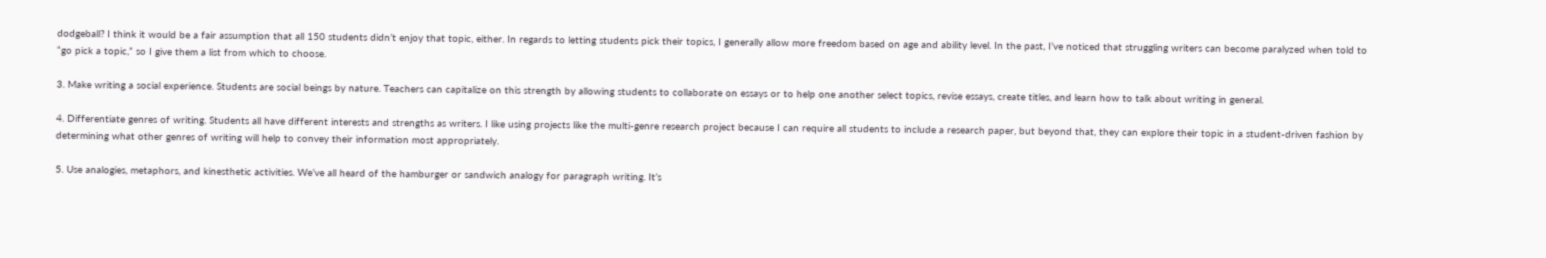dodgeball? I think it would be a fair assumption that all 150 students didn’t enjoy that topic, either. In regards to letting students pick their topics, I generally allow more freedom based on age and ability level. In the past, I’ve noticed that struggling writers can become paralyzed when told to “go pick a topic,” so I give them a list from which to choose.

3. Make writing a social experience. Students are social beings by nature. Teachers can capitalize on this strength by allowing students to collaborate on essays or to help one another select topics, revise essays, create titles, and learn how to talk about writing in general.

4. Differentiate genres of writing. Students all have different interests and strengths as writers. I like using projects like the multi-genre research project because I can require all students to include a research paper, but beyond that, they can explore their topic in a student-driven fashion by determining what other genres of writing will help to convey their information most appropriately.

5. Use analogies, metaphors, and kinesthetic activities. We’ve all heard of the hamburger or sandwich analogy for paragraph writing. It’s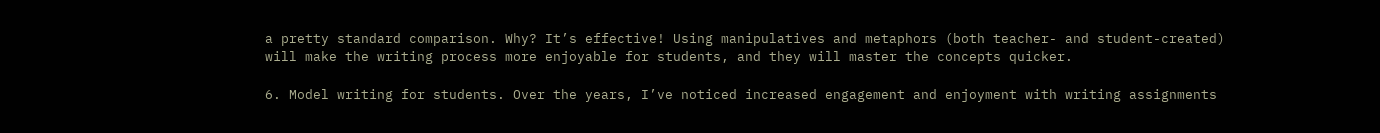a pretty standard comparison. Why? It’s effective! Using manipulatives and metaphors (both teacher- and student-created) will make the writing process more enjoyable for students, and they will master the concepts quicker.

6. Model writing for students. Over the years, I’ve noticed increased engagement and enjoyment with writing assignments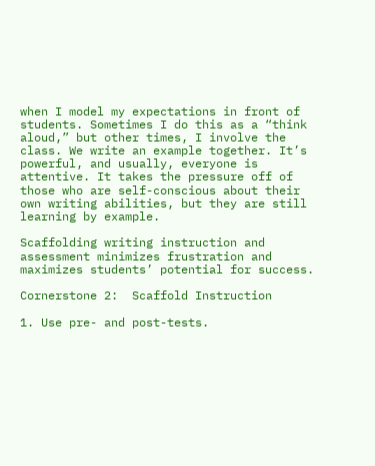when I model my expectations in front of students. Sometimes I do this as a “think aloud,” but other times, I involve the class. We write an example together. It’s powerful, and usually, everyone is attentive. It takes the pressure off of those who are self-conscious about their own writing abilities, but they are still learning by example.

Scaffolding writing instruction and assessment minimizes frustration and maximizes students’ potential for success.

Cornerstone 2:  Scaffold Instruction

1. Use pre- and post-tests.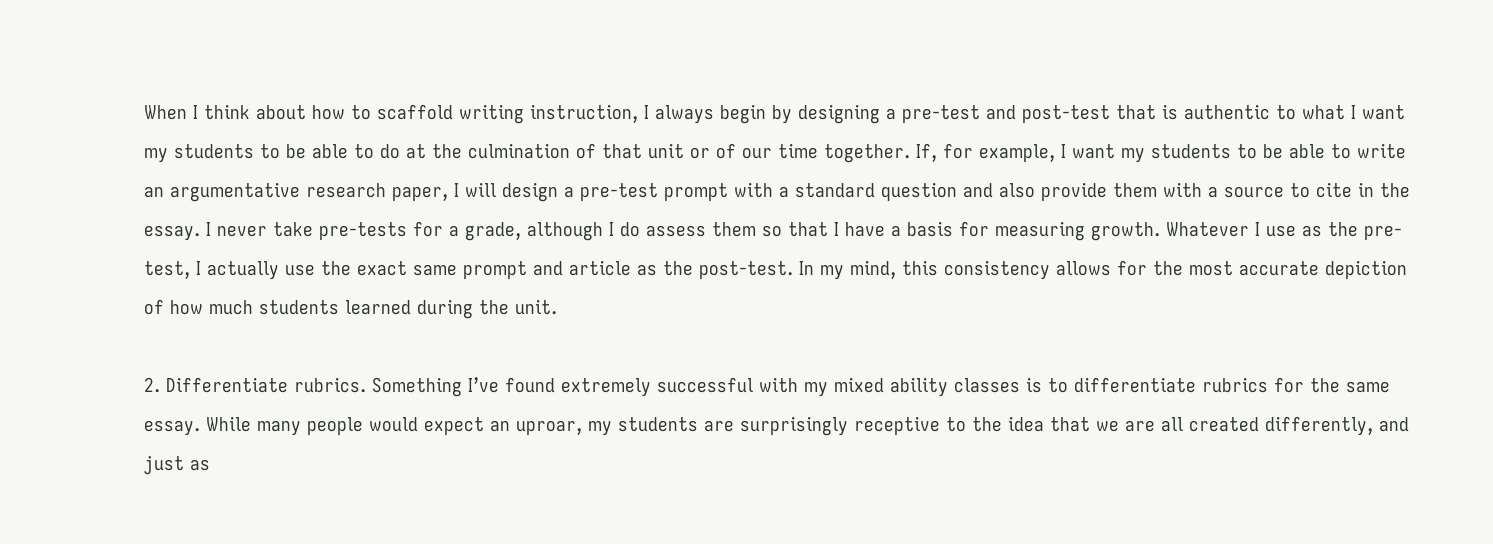When I think about how to scaffold writing instruction, I always begin by designing a pre-test and post-test that is authentic to what I want my students to be able to do at the culmination of that unit or of our time together. If, for example, I want my students to be able to write an argumentative research paper, I will design a pre-test prompt with a standard question and also provide them with a source to cite in the essay. I never take pre-tests for a grade, although I do assess them so that I have a basis for measuring growth. Whatever I use as the pre-test, I actually use the exact same prompt and article as the post-test. In my mind, this consistency allows for the most accurate depiction of how much students learned during the unit.

2. Differentiate rubrics. Something I’ve found extremely successful with my mixed ability classes is to differentiate rubrics for the same essay. While many people would expect an uproar, my students are surprisingly receptive to the idea that we are all created differently, and just as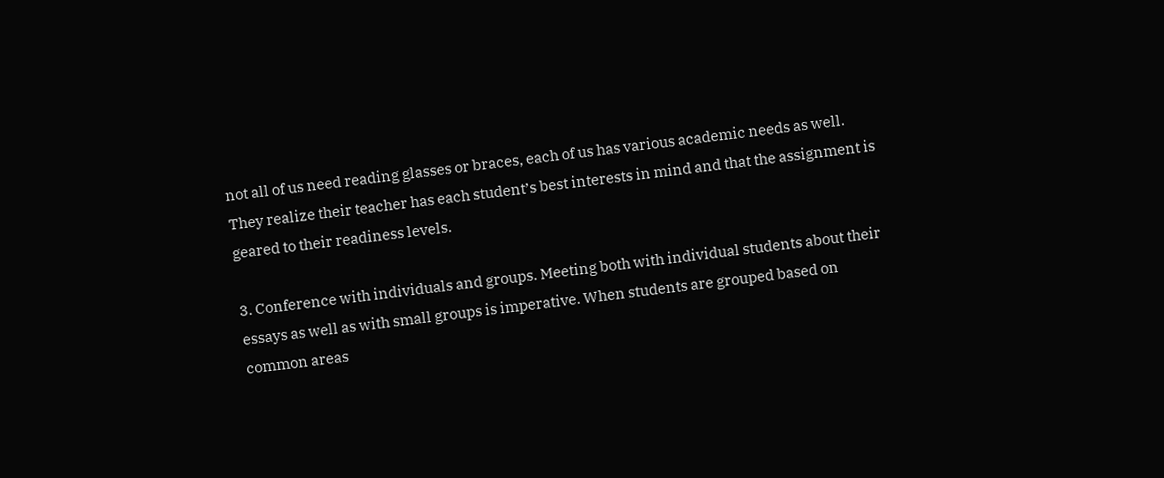not all of us need reading glasses or braces, each of us has various academic needs as well. They realize their teacher has each student’s best interests in mind and that the assignment is geared to their readiness levels.

3. Conference with individuals and groups. Meeting both with individual students about their essays as well as with small groups is imperative. When students are grouped based on common areas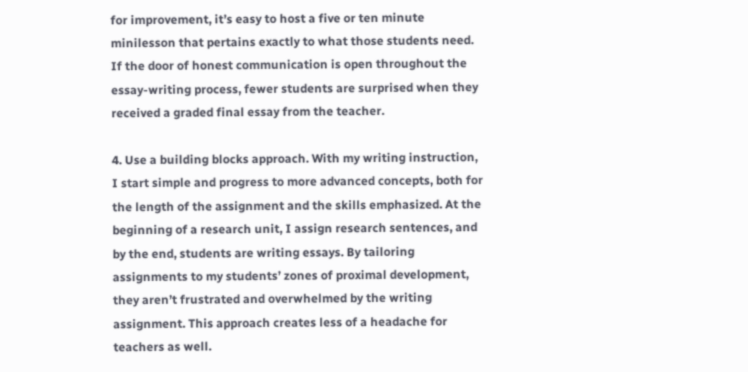for improvement, it’s easy to host a five or ten minute minilesson that pertains exactly to what those students need. If the door of honest communication is open throughout the essay-writing process, fewer students are surprised when they received a graded final essay from the teacher.

4. Use a building blocks approach. With my writing instruction, I start simple and progress to more advanced concepts, both for the length of the assignment and the skills emphasized. At the beginning of a research unit, I assign research sentences, and by the end, students are writing essays. By tailoring assignments to my students’ zones of proximal development, they aren’t frustrated and overwhelmed by the writing assignment. This approach creates less of a headache for teachers as well.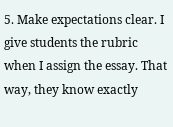5. Make expectations clear. I give students the rubric when I assign the essay. That way, they know exactly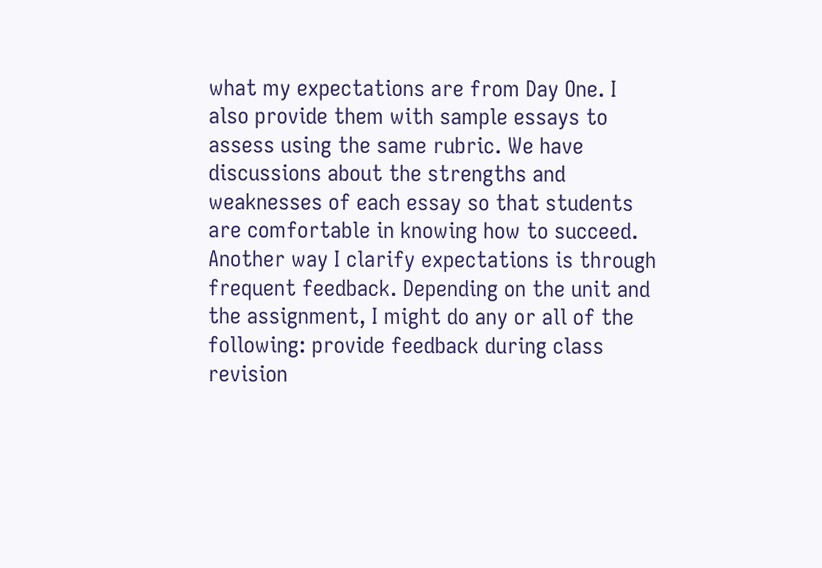what my expectations are from Day One. I also provide them with sample essays to assess using the same rubric. We have discussions about the strengths and weaknesses of each essay so that students are comfortable in knowing how to succeed. Another way I clarify expectations is through frequent feedback. Depending on the unit and the assignment, I might do any or all of the following: provide feedback during class revision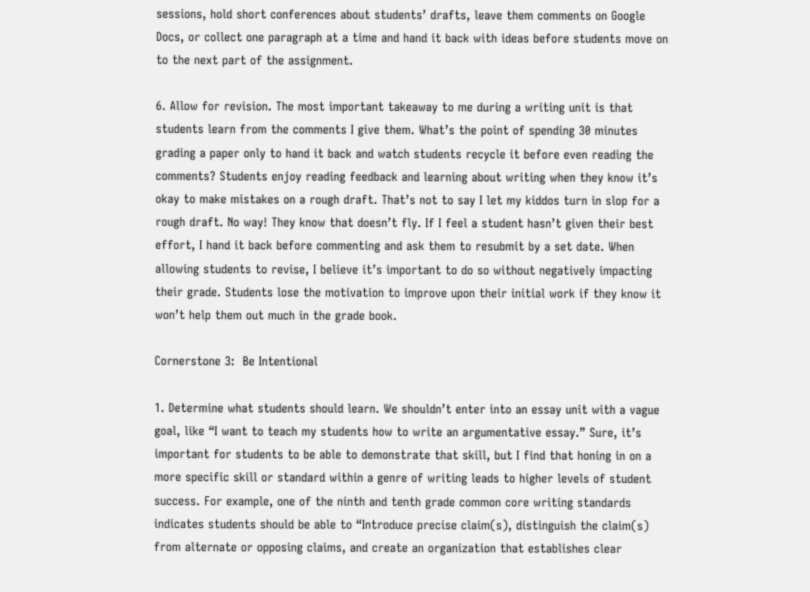sessions, hold short conferences about students’ drafts, leave them comments on Google Docs, or collect one paragraph at a time and hand it back with ideas before students move on to the next part of the assignment.

6. Allow for revision. The most important takeaway to me during a writing unit is that students learn from the comments I give them. What’s the point of spending 30 minutes grading a paper only to hand it back and watch students recycle it before even reading the comments? Students enjoy reading feedback and learning about writing when they know it’s okay to make mistakes on a rough draft. That’s not to say I let my kiddos turn in slop for a rough draft. No way! They know that doesn’t fly. If I feel a student hasn’t given their best effort, I hand it back before commenting and ask them to resubmit by a set date. When allowing students to revise, I believe it’s important to do so without negatively impacting their grade. Students lose the motivation to improve upon their initial work if they know it won’t help them out much in the grade book.

Cornerstone 3:  Be Intentional

1. Determine what students should learn. We shouldn’t enter into an essay unit with a vague goal, like “I want to teach my students how to write an argumentative essay.” Sure, it’s important for students to be able to demonstrate that skill, but I find that honing in on a more specific skill or standard within a genre of writing leads to higher levels of student success. For example, one of the ninth and tenth grade common core writing standards indicates students should be able to “Introduce precise claim(s), distinguish the claim(s) from alternate or opposing claims, and create an organization that establishes clear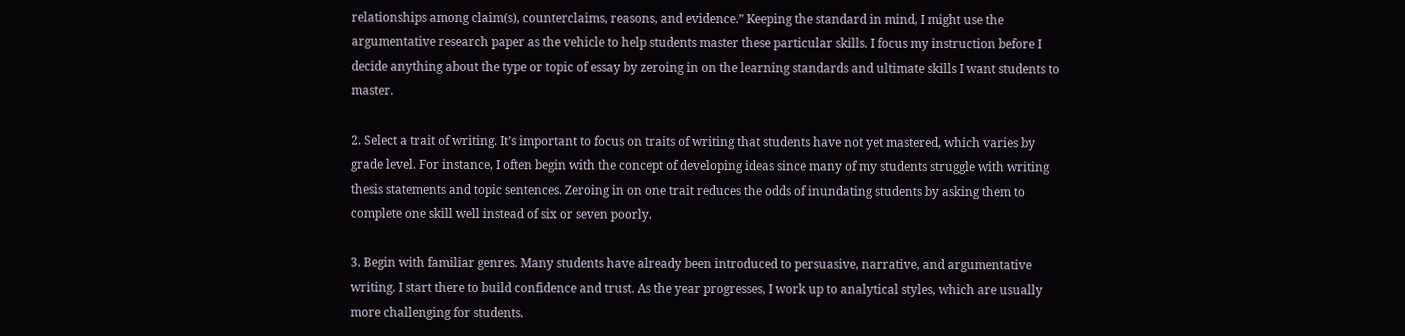relationships among claim(s), counterclaims, reasons, and evidence.” Keeping the standard in mind, I might use the argumentative research paper as the vehicle to help students master these particular skills. I focus my instruction before I decide anything about the type or topic of essay by zeroing in on the learning standards and ultimate skills I want students to master.

2. Select a trait of writing. It’s important to focus on traits of writing that students have not yet mastered, which varies by grade level. For instance, I often begin with the concept of developing ideas since many of my students struggle with writing thesis statements and topic sentences. Zeroing in on one trait reduces the odds of inundating students by asking them to complete one skill well instead of six or seven poorly.

3. Begin with familiar genres. Many students have already been introduced to persuasive, narrative, and argumentative writing. I start there to build confidence and trust. As the year progresses, I work up to analytical styles, which are usually more challenging for students.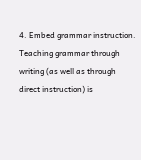4. Embed grammar instruction. Teaching grammar through writing (as well as through direct instruction) is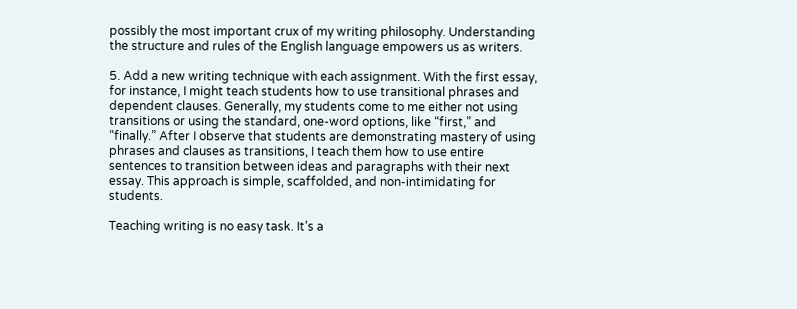possibly the most important crux of my writing philosophy. Understanding the structure and rules of the English language empowers us as writers.

5. Add a new writing technique with each assignment. With the first essay, for instance, I might teach students how to use transitional phrases and dependent clauses. Generally, my students come to me either not using transitions or using the standard, one-word options, like “first,” and “finally.” After I observe that students are demonstrating mastery of using phrases and clauses as transitions, I teach them how to use entire sentences to transition between ideas and paragraphs with their next essay. This approach is simple, scaffolded, and non-intimidating for students.

Teaching writing is no easy task. It’s a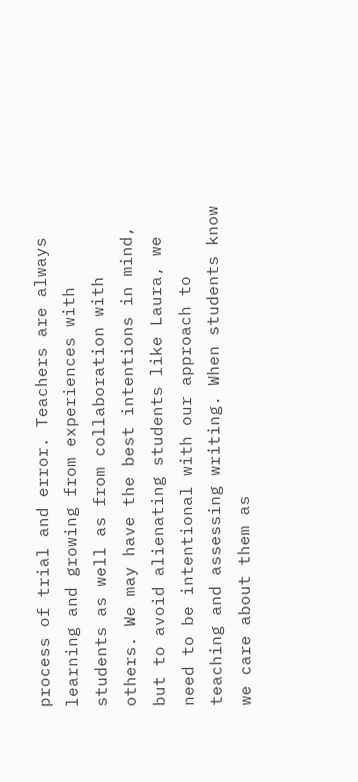process of trial and error. Teachers are always learning and growing from experiences with students as well as from collaboration with others. We may have the best intentions in mind, but to avoid alienating students like Laura, we need to be intentional with our approach to teaching and assessing writing. When students know we care about them as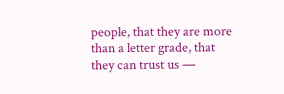people, that they are more than a letter grade, that they can trust us —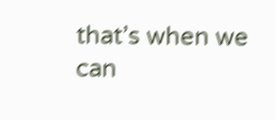that’s when we can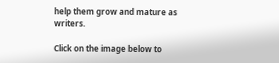help them grow and mature as writers.

Click on the image below to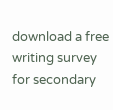download a free writing survey for secondary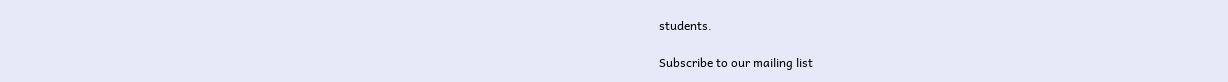students.

Subscribe to our mailing list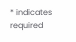* indicates required